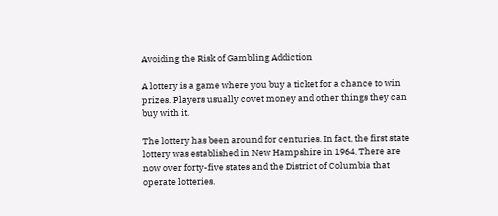Avoiding the Risk of Gambling Addiction

A lottery is a game where you buy a ticket for a chance to win prizes. Players usually covet money and other things they can buy with it.

The lottery has been around for centuries. In fact, the first state lottery was established in New Hampshire in 1964. There are now over forty-five states and the District of Columbia that operate lotteries.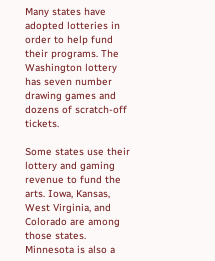Many states have adopted lotteries in order to help fund their programs. The Washington lottery has seven number drawing games and dozens of scratch-off tickets.

Some states use their lottery and gaming revenue to fund the arts. Iowa, Kansas, West Virginia, and Colorado are among those states. Minnesota is also a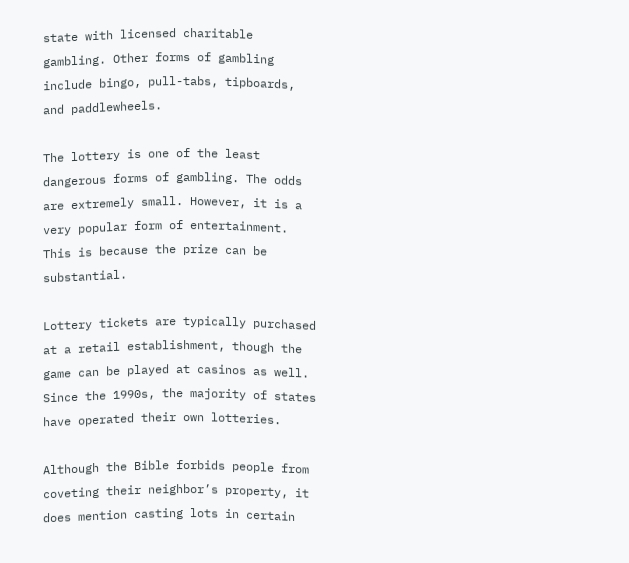state with licensed charitable gambling. Other forms of gambling include bingo, pull-tabs, tipboards, and paddlewheels.

The lottery is one of the least dangerous forms of gambling. The odds are extremely small. However, it is a very popular form of entertainment. This is because the prize can be substantial.

Lottery tickets are typically purchased at a retail establishment, though the game can be played at casinos as well. Since the 1990s, the majority of states have operated their own lotteries.

Although the Bible forbids people from coveting their neighbor’s property, it does mention casting lots in certain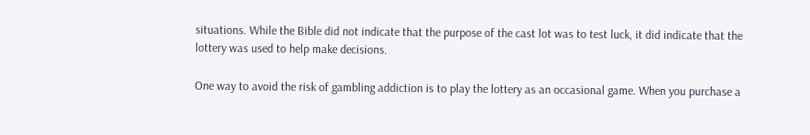situations. While the Bible did not indicate that the purpose of the cast lot was to test luck, it did indicate that the lottery was used to help make decisions.

One way to avoid the risk of gambling addiction is to play the lottery as an occasional game. When you purchase a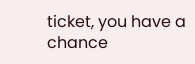ticket, you have a chance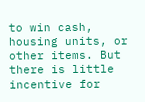to win cash, housing units, or other items. But there is little incentive for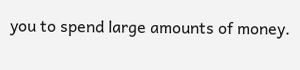you to spend large amounts of money.